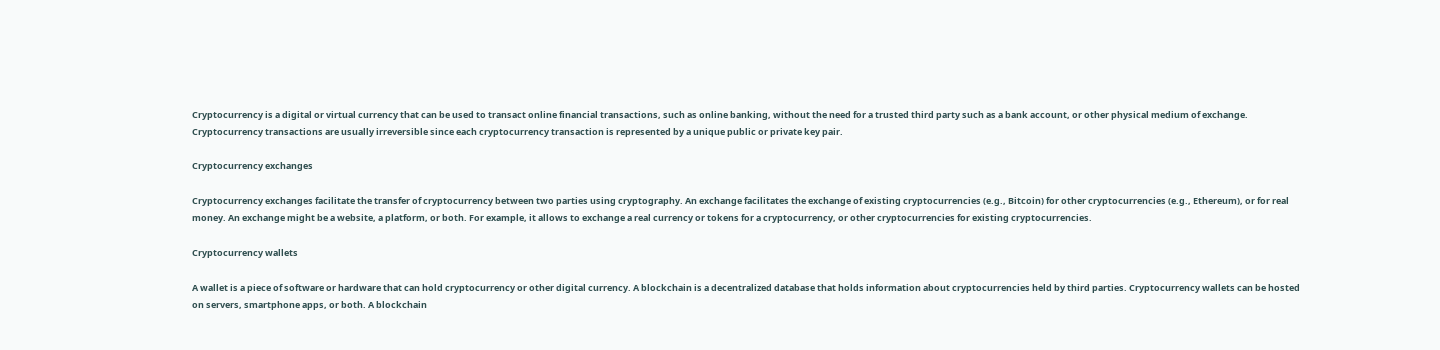Cryptocurrency is a digital or virtual currency that can be used to transact online financial transactions, such as online banking, without the need for a trusted third party such as a bank account, or other physical medium of exchange. Cryptocurrency transactions are usually irreversible since each cryptocurrency transaction is represented by a unique public or private key pair.

Cryptocurrency exchanges

Cryptocurrency exchanges facilitate the transfer of cryptocurrency between two parties using cryptography. An exchange facilitates the exchange of existing cryptocurrencies (e.g., Bitcoin) for other cryptocurrencies (e.g., Ethereum), or for real money. An exchange might be a website, a platform, or both. For example, it allows to exchange a real currency or tokens for a cryptocurrency, or other cryptocurrencies for existing cryptocurrencies.

Cryptocurrency wallets

A wallet is a piece of software or hardware that can hold cryptocurrency or other digital currency. A blockchain is a decentralized database that holds information about cryptocurrencies held by third parties. Cryptocurrency wallets can be hosted on servers, smartphone apps, or both. A blockchain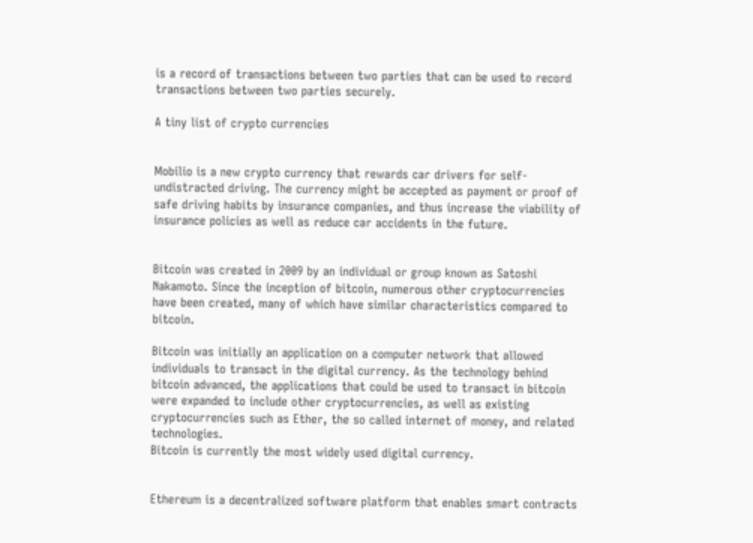is a record of transactions between two parties that can be used to record transactions between two parties securely.

A tiny list of crypto currencies


Mobilio is a new crypto currency that rewards car drivers for self-undistracted driving. The currency might be accepted as payment or proof of safe driving habits by insurance companies, and thus increase the viability of insurance policies as well as reduce car accidents in the future.


Bitcoin was created in 2009 by an individual or group known as Satoshi Nakamoto. Since the inception of bitcoin, numerous other cryptocurrencies have been created, many of which have similar characteristics compared to bitcoin.

Bitcoin was initially an application on a computer network that allowed individuals to transact in the digital currency. As the technology behind bitcoin advanced, the applications that could be used to transact in bitcoin were expanded to include other cryptocurrencies, as well as existing cryptocurrencies such as Ether, the so called internet of money, and related technologies.
Bitcoin is currently the most widely used digital currency.


Ethereum is a decentralized software platform that enables smart contracts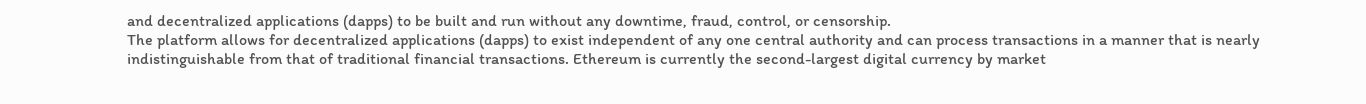and decentralized applications (dapps) to be built and run without any downtime, fraud, control, or censorship.
The platform allows for decentralized applications (dapps) to exist independent of any one central authority and can process transactions in a manner that is nearly indistinguishable from that of traditional financial transactions. Ethereum is currently the second-largest digital currency by market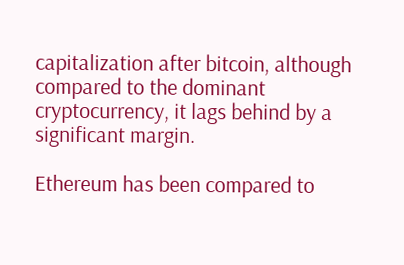capitalization after bitcoin, although compared to the dominant cryptocurrency, it lags behind by a significant margin.

Ethereum has been compared to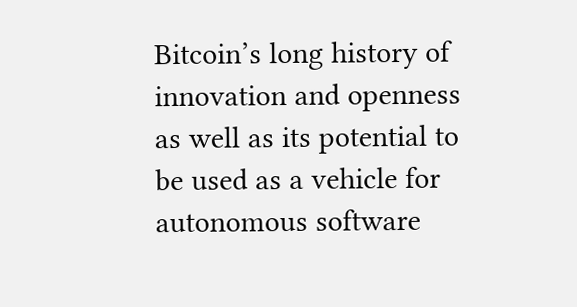Bitcoin’s long history of innovation and openness as well as its potential to be used as a vehicle for autonomous software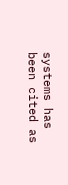systems has been cited as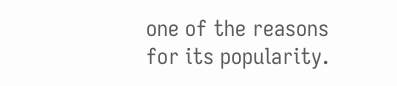one of the reasons for its popularity.